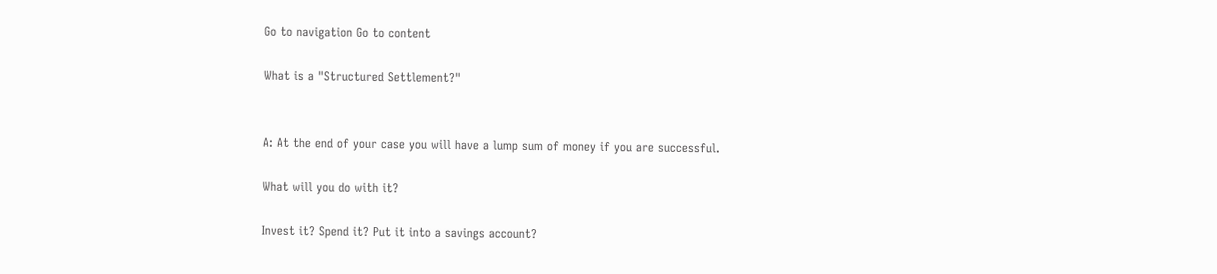Go to navigation Go to content

What is a "Structured Settlement?"


A: At the end of your case you will have a lump sum of money if you are successful.

What will you do with it?

Invest it? Spend it? Put it into a savings account?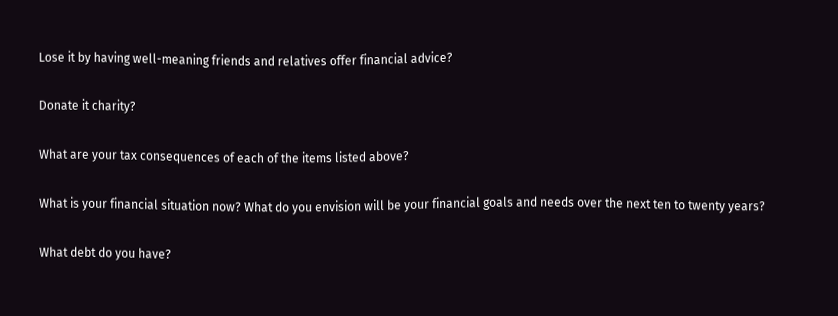Lose it by having well-meaning friends and relatives offer financial advice?

Donate it charity?

What are your tax consequences of each of the items listed above?

What is your financial situation now? What do you envision will be your financial goals and needs over the next ten to twenty years?

What debt do you have?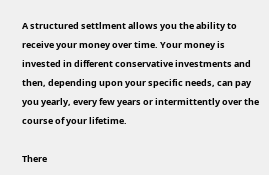A structured settlment allows you the ability to receive your money over time. Your money is invested in different conservative investments and then, depending upon your specific needs, can pay you yearly, every few years or intermittently over the course of your lifetime.

There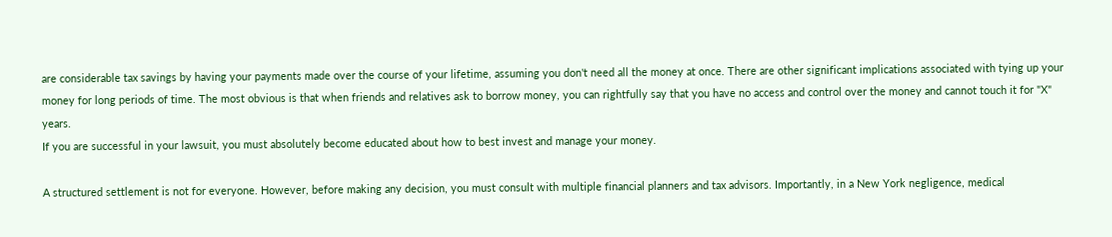are considerable tax savings by having your payments made over the course of your lifetime, assuming you don't need all the money at once. There are other significant implications associated with tying up your money for long periods of time. The most obvious is that when friends and relatives ask to borrow money, you can rightfully say that you have no access and control over the money and cannot touch it for "X" years.
If you are successful in your lawsuit, you must absolutely become educated about how to best invest and manage your money.

A structured settlement is not for everyone. However, before making any decision, you must consult with multiple financial planners and tax advisors. Importantly, in a New York negligence, medical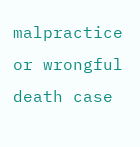malpractice or wrongful death case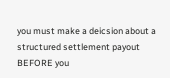you must make a deicsion about a structured settlement payout BEFORE you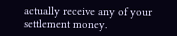actually receive any of your settlement money.